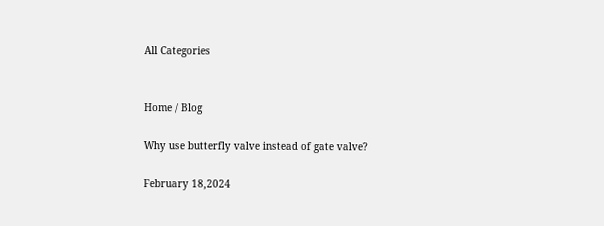All Categories


Home / Blog

Why use butterfly valve instead of gate valve?

February 18,2024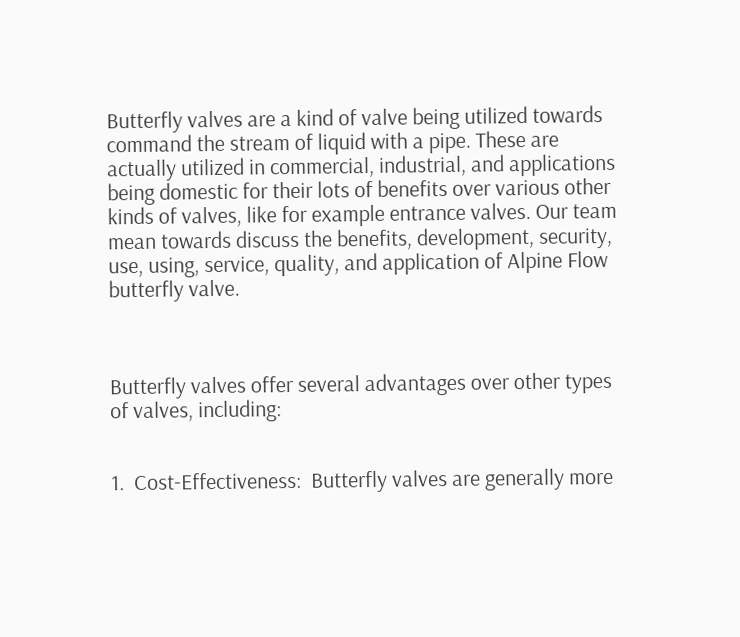Butterfly valves are a kind of valve being utilized towards command the stream of liquid with a pipe. These are actually utilized in commercial, industrial, and applications being domestic for their lots of benefits over various other kinds of valves, like for example entrance valves. Our team mean towards discuss the benefits, development, security, use, using, service, quality, and application of Alpine Flow butterfly valve.



Butterfly valves offer several advantages over other types of valves, including:


1.  Cost-Effectiveness:  Butterfly valves are generally more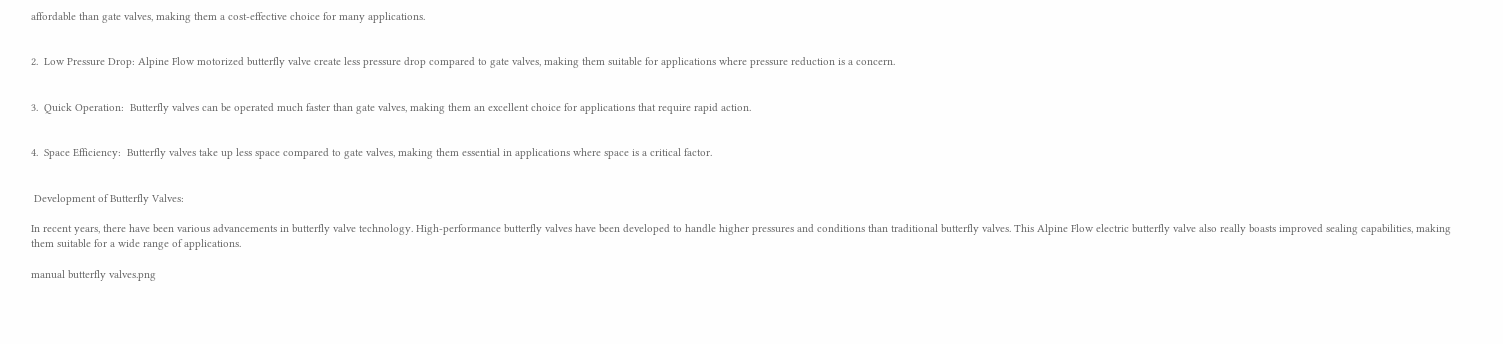affordable than gate valves, making them a cost-effective choice for many applications.


2.  Low Pressure Drop: Alpine Flow motorized butterfly valve create less pressure drop compared to gate valves, making them suitable for applications where pressure reduction is a concern.


3.  Quick Operation:  Butterfly valves can be operated much faster than gate valves, making them an excellent choice for applications that require rapid action.


4.  Space Efficiency:  Butterfly valves take up less space compared to gate valves, making them essential in applications where space is a critical factor.


 Development of Butterfly Valves:

In recent years, there have been various advancements in butterfly valve technology. High-performance butterfly valves have been developed to handle higher pressures and conditions than traditional butterfly valves. This Alpine Flow electric butterfly valve also really boasts improved sealing capabilities, making them suitable for a wide range of applications.

manual butterfly valves.png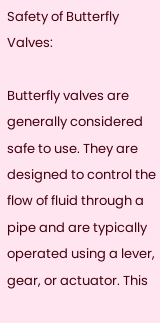Safety of Butterfly Valves:

Butterfly valves are generally considered safe to use. They are designed to control the flow of fluid through a pipe and are typically operated using a lever, gear, or actuator. This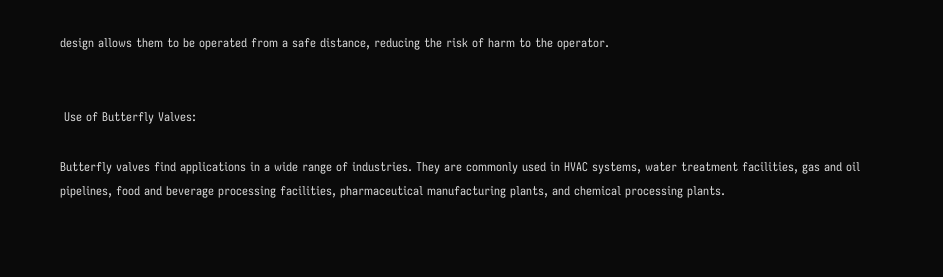design allows them to be operated from a safe distance, reducing the risk of harm to the operator.


 Use of Butterfly Valves:

Butterfly valves find applications in a wide range of industries. They are commonly used in HVAC systems, water treatment facilities, gas and oil pipelines, food and beverage processing facilities, pharmaceutical manufacturing plants, and chemical processing plants.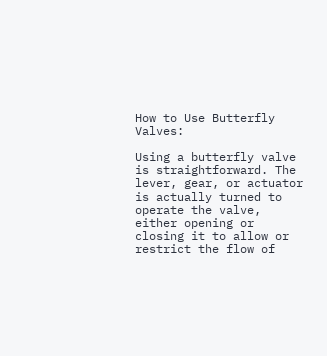How to Use Butterfly Valves:

Using a butterfly valve is straightforward. The lever, gear, or actuator is actually turned to operate the valve, either opening or closing it to allow or restrict the flow of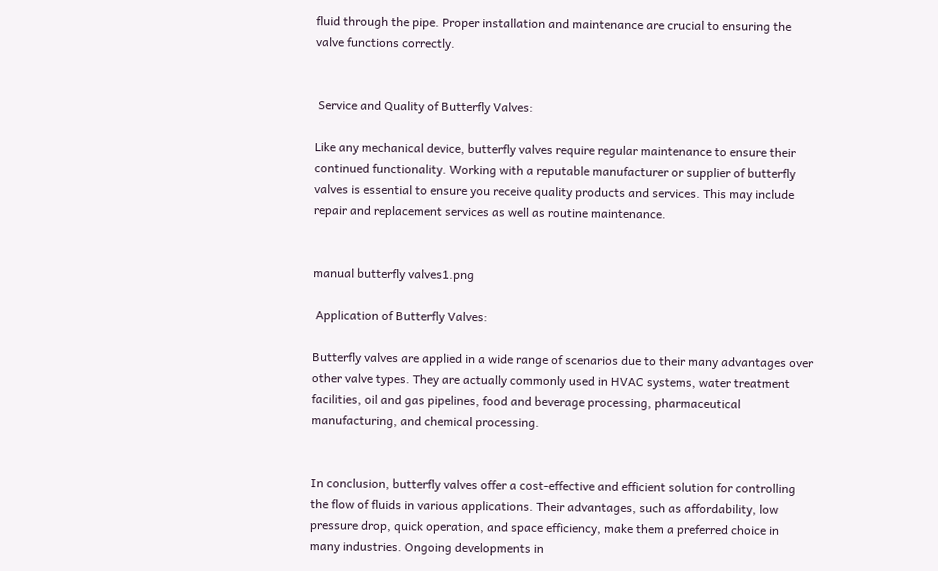fluid through the pipe. Proper installation and maintenance are crucial to ensuring the valve functions correctly.


 Service and Quality of Butterfly Valves:

Like any mechanical device, butterfly valves require regular maintenance to ensure their continued functionality. Working with a reputable manufacturer or supplier of butterfly valves is essential to ensure you receive quality products and services. This may include repair and replacement services as well as routine maintenance.


manual butterfly valves1.png

 Application of Butterfly Valves:

Butterfly valves are applied in a wide range of scenarios due to their many advantages over other valve types. They are actually commonly used in HVAC systems, water treatment facilities, oil and gas pipelines, food and beverage processing, pharmaceutical manufacturing, and chemical processing.


In conclusion, butterfly valves offer a cost-effective and efficient solution for controlling the flow of fluids in various applications. Their advantages, such as affordability, low pressure drop, quick operation, and space efficiency, make them a preferred choice in many industries. Ongoing developments in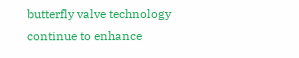butterfly valve technology continue to enhance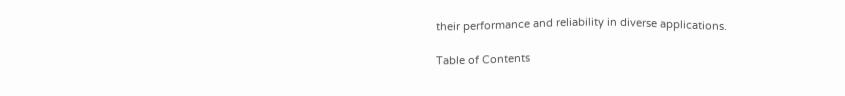their performance and reliability in diverse applications.

Table of Contents